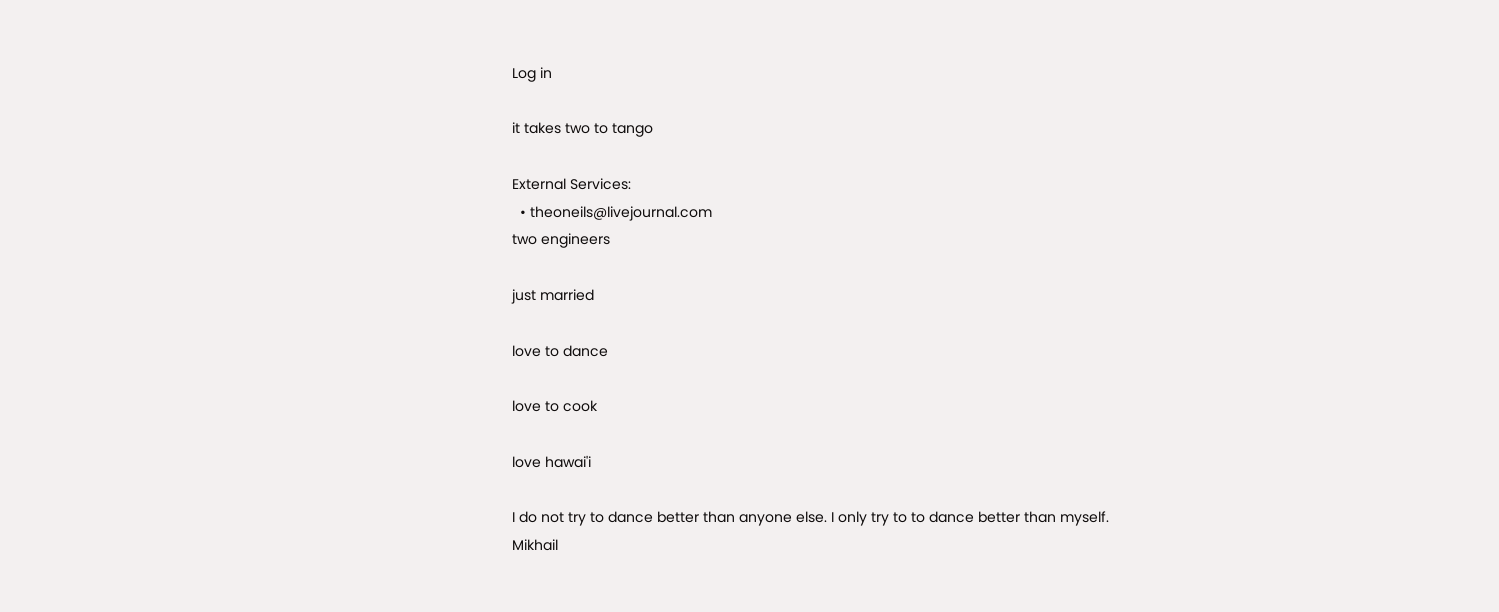Log in

it takes two to tango

External Services:
  • theoneils@livejournal.com
two engineers

just married

love to dance

love to cook

love hawai'i

I do not try to dance better than anyone else. I only try to to dance better than myself.
Mikhail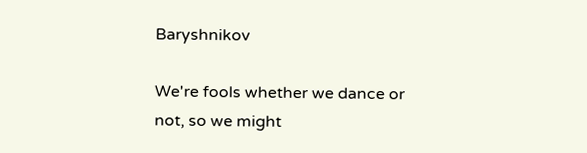Baryshnikov

We're fools whether we dance or not, so we might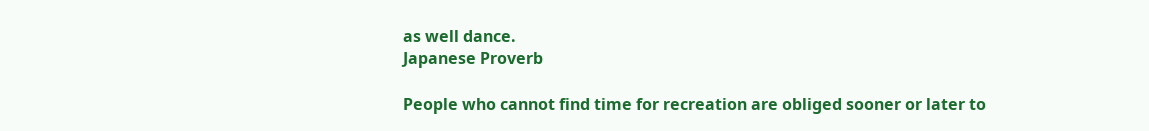as well dance.
Japanese Proverb

People who cannot find time for recreation are obliged sooner or later to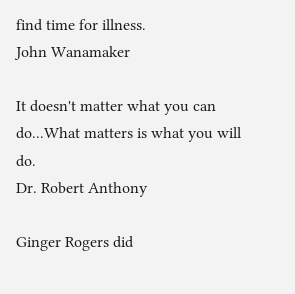find time for illness.
John Wanamaker

It doesn't matter what you can do...What matters is what you will do.
Dr. Robert Anthony

Ginger Rogers did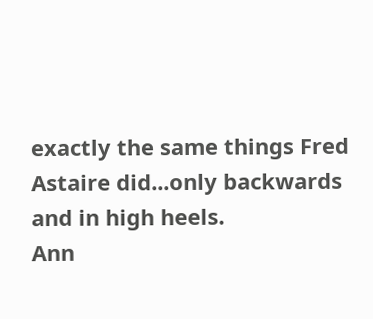exactly the same things Fred Astaire did...only backwards and in high heels.
Ann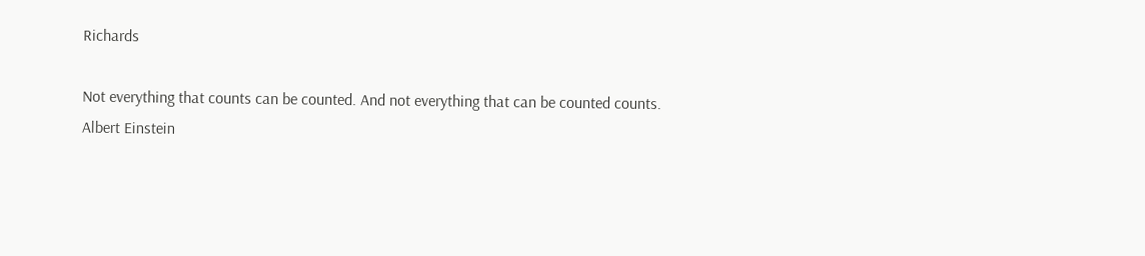Richards

Not everything that counts can be counted. And not everything that can be counted counts.
Albert Einstein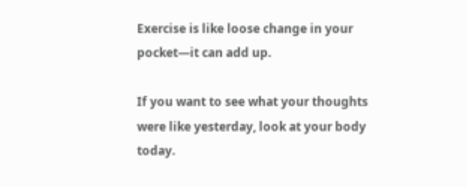Exercise is like loose change in your pocket—it can add up.

If you want to see what your thoughts were like yesterday, look at your body today.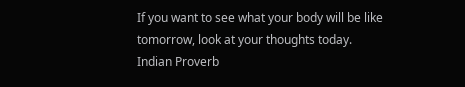If you want to see what your body will be like tomorrow, look at your thoughts today.
Indian Proverb